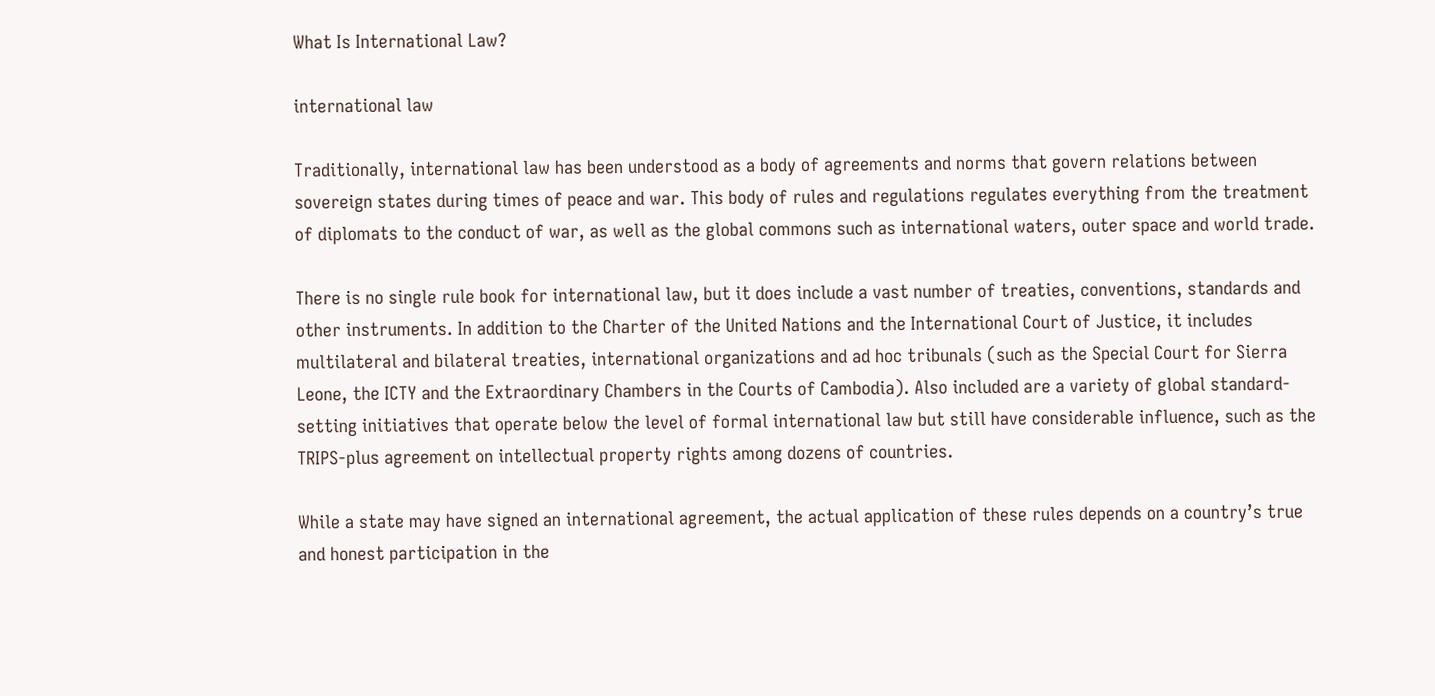What Is International Law?

international law

Traditionally, international law has been understood as a body of agreements and norms that govern relations between sovereign states during times of peace and war. This body of rules and regulations regulates everything from the treatment of diplomats to the conduct of war, as well as the global commons such as international waters, outer space and world trade.

There is no single rule book for international law, but it does include a vast number of treaties, conventions, standards and other instruments. In addition to the Charter of the United Nations and the International Court of Justice, it includes multilateral and bilateral treaties, international organizations and ad hoc tribunals (such as the Special Court for Sierra Leone, the ICTY and the Extraordinary Chambers in the Courts of Cambodia). Also included are a variety of global standard-setting initiatives that operate below the level of formal international law but still have considerable influence, such as the TRIPS-plus agreement on intellectual property rights among dozens of countries.

While a state may have signed an international agreement, the actual application of these rules depends on a country’s true and honest participation in the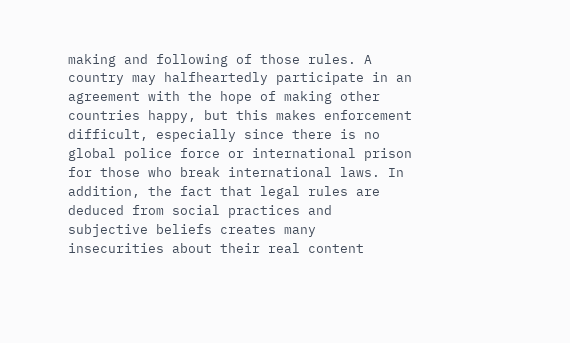making and following of those rules. A country may halfheartedly participate in an agreement with the hope of making other countries happy, but this makes enforcement difficult, especially since there is no global police force or international prison for those who break international laws. In addition, the fact that legal rules are deduced from social practices and subjective beliefs creates many insecurities about their real content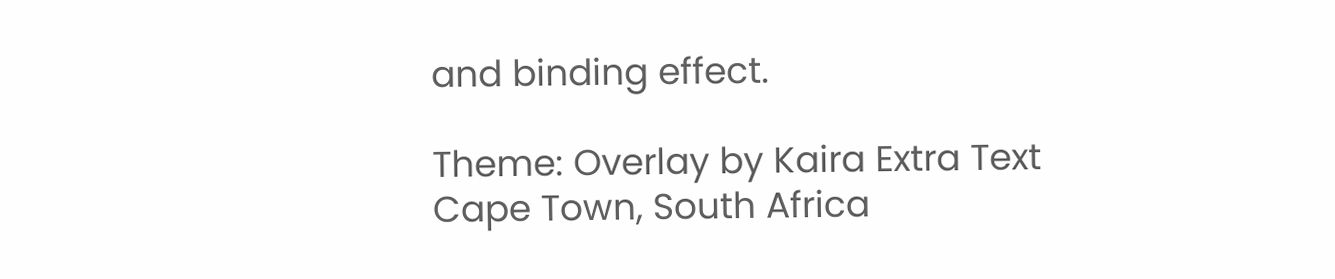and binding effect.

Theme: Overlay by Kaira Extra Text
Cape Town, South Africa